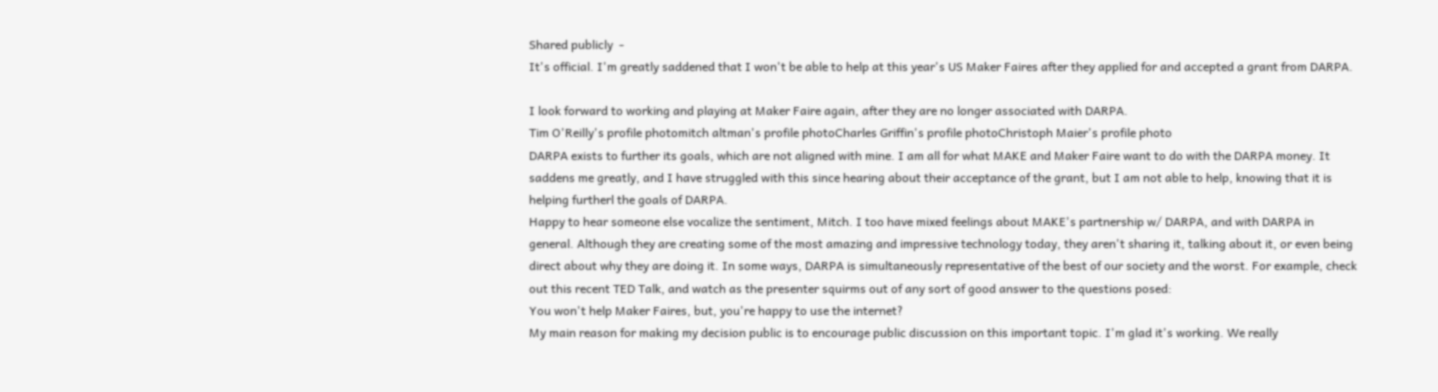Shared publicly  -
It's official. I'm greatly saddened that I won't be able to help at this year's US Maker Faires after they applied for and accepted a grant from DARPA.

I look forward to working and playing at Maker Faire again, after they are no longer associated with DARPA.
Tim O'Reilly's profile photomitch altman's profile photoCharles Griffin's profile photoChristoph Maier's profile photo
DARPA exists to further its goals, which are not aligned with mine. I am all for what MAKE and Maker Faire want to do with the DARPA money. It saddens me greatly, and I have struggled with this since hearing about their acceptance of the grant, but I am not able to help, knowing that it is helping furtherl the goals of DARPA.
Happy to hear someone else vocalize the sentiment, Mitch. I too have mixed feelings about MAKE's partnership w/ DARPA, and with DARPA in general. Although they are creating some of the most amazing and impressive technology today, they aren't sharing it, talking about it, or even being direct about why they are doing it. In some ways, DARPA is simultaneously representative of the best of our society and the worst. For example, check out this recent TED Talk, and watch as the presenter squirms out of any sort of good answer to the questions posed:
You won't help Maker Faires, but, you're happy to use the internet?
My main reason for making my decision public is to encourage public discussion on this important topic. I'm glad it's working. We really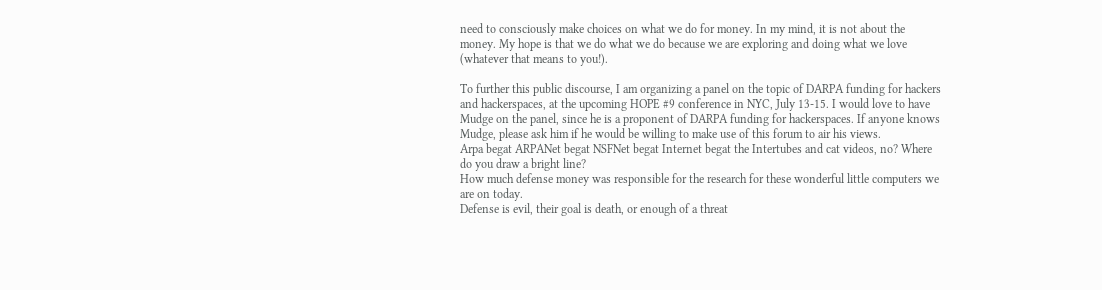need to consciously make choices on what we do for money. In my mind, it is not about the money. My hope is that we do what we do because we are exploring and doing what we love (whatever that means to you!).

To further this public discourse, I am organizing a panel on the topic of DARPA funding for hackers and hackerspaces, at the upcoming HOPE #9 conference in NYC, July 13-15. I would love to have Mudge on the panel, since he is a proponent of DARPA funding for hackerspaces. If anyone knows Mudge, please ask him if he would be willing to make use of this forum to air his views.
Arpa begat ARPANet begat NSFNet begat Internet begat the Intertubes and cat videos, no? Where do you draw a bright line?
How much defense money was responsible for the research for these wonderful little computers we are on today.
Defense is evil, their goal is death, or enough of a threat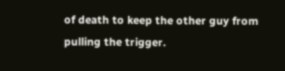of death to keep the other guy from pulling the trigger.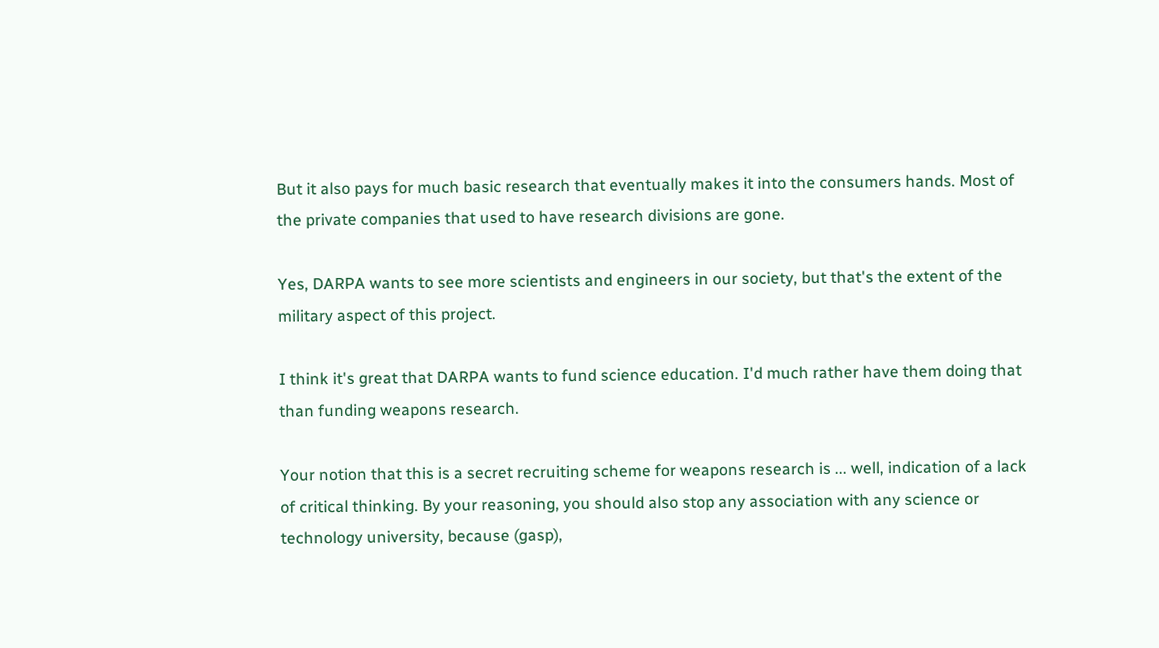But it also pays for much basic research that eventually makes it into the consumers hands. Most of the private companies that used to have research divisions are gone.

Yes, DARPA wants to see more scientists and engineers in our society, but that's the extent of the military aspect of this project.

I think it's great that DARPA wants to fund science education. I'd much rather have them doing that than funding weapons research.

Your notion that this is a secret recruiting scheme for weapons research is ... well, indication of a lack of critical thinking. By your reasoning, you should also stop any association with any science or technology university, because (gasp),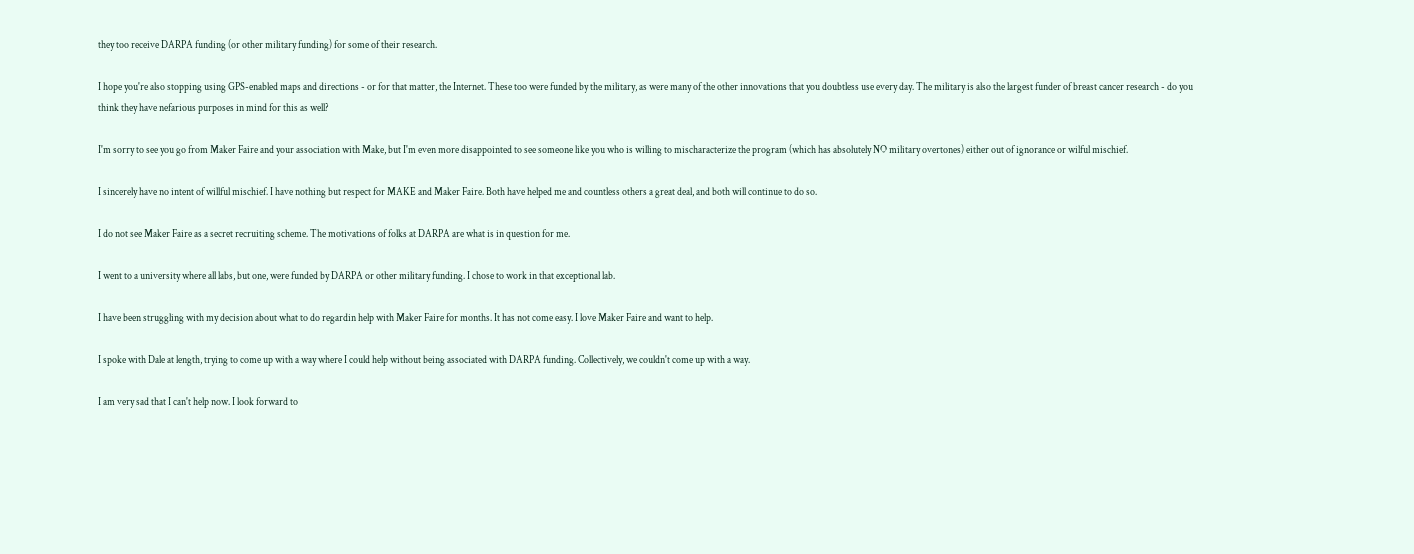they too receive DARPA funding (or other military funding) for some of their research.

I hope you're also stopping using GPS-enabled maps and directions - or for that matter, the Internet. These too were funded by the military, as were many of the other innovations that you doubtless use every day. The military is also the largest funder of breast cancer research - do you think they have nefarious purposes in mind for this as well?

I'm sorry to see you go from Maker Faire and your association with Make, but I'm even more disappointed to see someone like you who is willing to mischaracterize the program (which has absolutely NO military overtones) either out of ignorance or wilful mischief.

I sincerely have no intent of willful mischief. I have nothing but respect for MAKE and Maker Faire. Both have helped me and countless others a great deal, and both will continue to do so.

I do not see Maker Faire as a secret recruiting scheme. The motivations of folks at DARPA are what is in question for me.

I went to a university where all labs, but one, were funded by DARPA or other military funding. I chose to work in that exceptional lab.

I have been struggling with my decision about what to do regardin help with Maker Faire for months. It has not come easy. I love Maker Faire and want to help.

I spoke with Dale at length, trying to come up with a way where I could help without being associated with DARPA funding. Collectively, we couldn't come up with a way.

I am very sad that I can't help now. I look forward to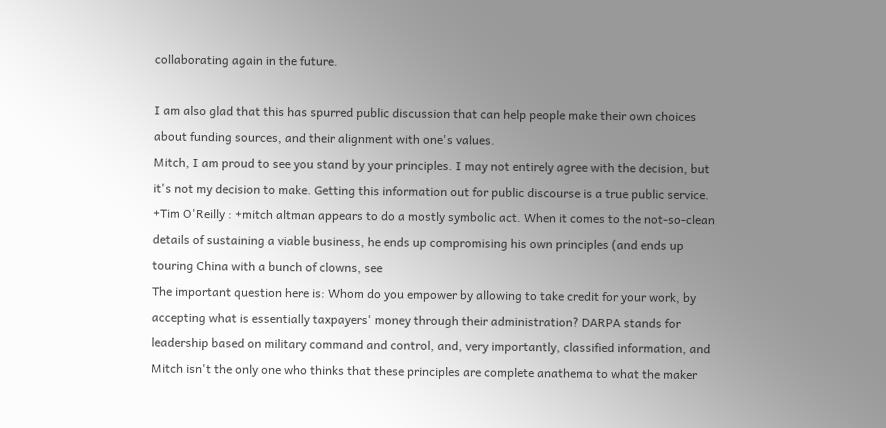collaborating again in the future.

I am also glad that this has spurred public discussion that can help people make their own choices about funding sources, and their alignment with one's values.
Mitch, I am proud to see you stand by your principles. I may not entirely agree with the decision, but it's not my decision to make. Getting this information out for public discourse is a true public service.
+Tim O'Reilly : +mitch altman appears to do a mostly symbolic act. When it comes to the not-so-clean details of sustaining a viable business, he ends up compromising his own principles (and ends up touring China with a bunch of clowns, see
The important question here is: Whom do you empower by allowing to take credit for your work, by accepting what is essentially taxpayers' money through their administration? DARPA stands for leadership based on military command and control, and, very importantly, classified information, and Mitch isn't the only one who thinks that these principles are complete anathema to what the maker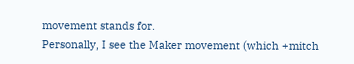movement stands for.
Personally, I see the Maker movement (which +mitch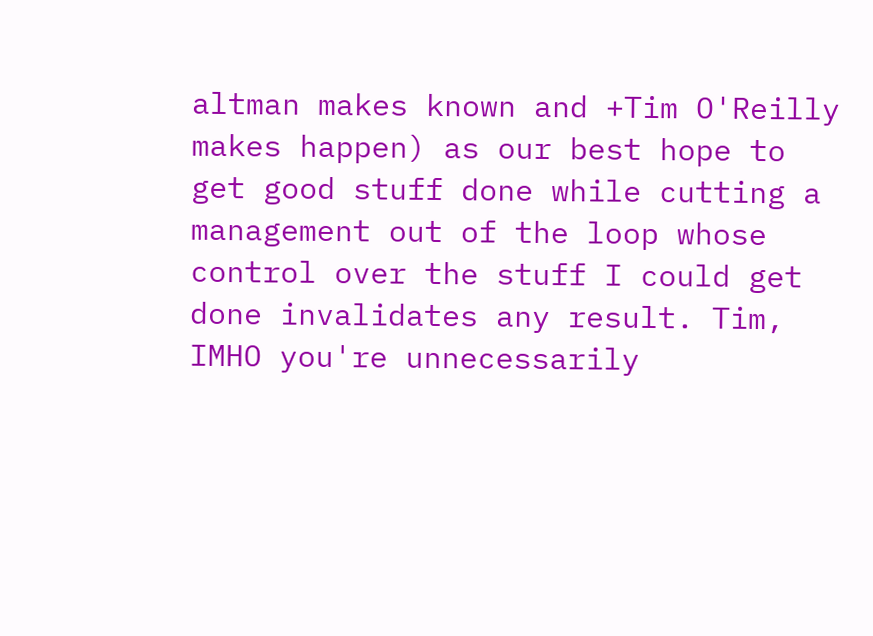altman makes known and +Tim O'Reilly makes happen) as our best hope to get good stuff done while cutting a management out of the loop whose control over the stuff I could get done invalidates any result. Tim, IMHO you're unnecessarily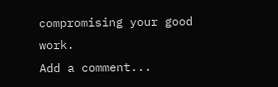compromising your good work.
Add a comment...